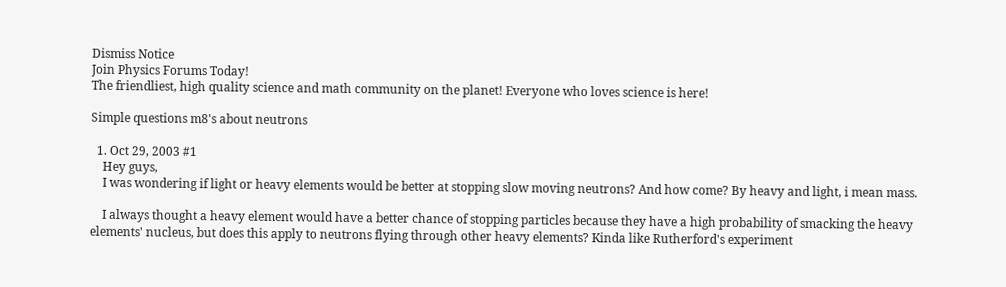Dismiss Notice
Join Physics Forums Today!
The friendliest, high quality science and math community on the planet! Everyone who loves science is here!

Simple questions m8's about neutrons

  1. Oct 29, 2003 #1
    Hey guys,
    I was wondering if light or heavy elements would be better at stopping slow moving neutrons? And how come? By heavy and light, i mean mass.

    I always thought a heavy element would have a better chance of stopping particles because they have a high probability of smacking the heavy elements' nucleus, but does this apply to neutrons flying through other heavy elements? Kinda like Rutherford's experiment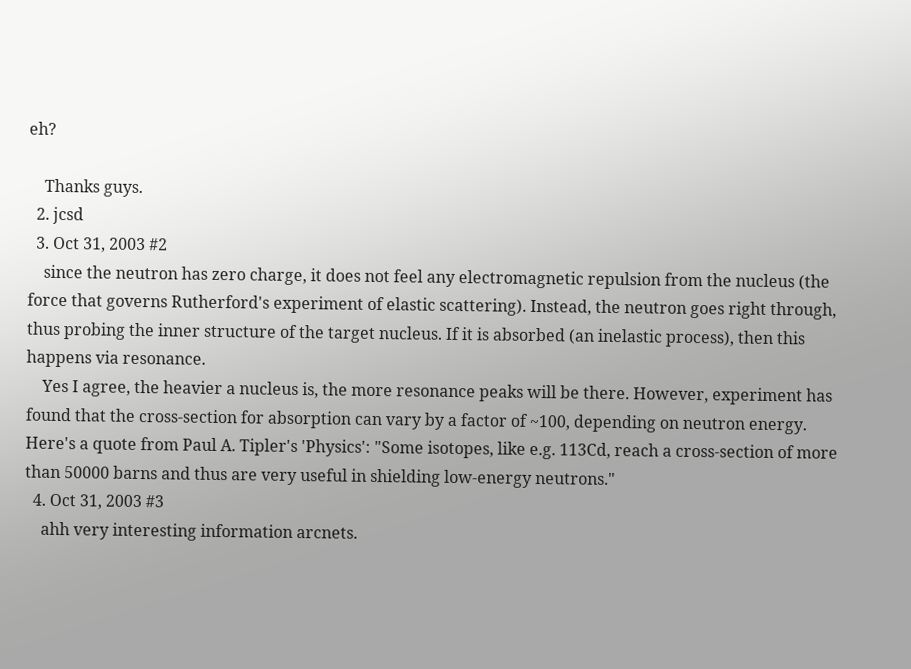eh?

    Thanks guys.
  2. jcsd
  3. Oct 31, 2003 #2
    since the neutron has zero charge, it does not feel any electromagnetic repulsion from the nucleus (the force that governs Rutherford's experiment of elastic scattering). Instead, the neutron goes right through, thus probing the inner structure of the target nucleus. If it is absorbed (an inelastic process), then this happens via resonance.
    Yes I agree, the heavier a nucleus is, the more resonance peaks will be there. However, experiment has found that the cross-section for absorption can vary by a factor of ~100, depending on neutron energy. Here's a quote from Paul A. Tipler's 'Physics': "Some isotopes, like e.g. 113Cd, reach a cross-section of more than 50000 barns and thus are very useful in shielding low-energy neutrons."
  4. Oct 31, 2003 #3
    ahh very interesting information arcnets.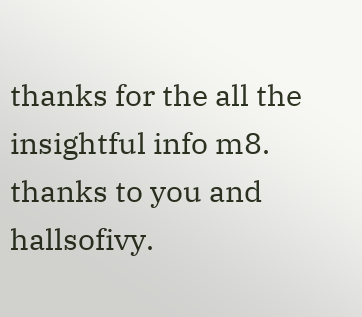thanks for the all the insightful info m8. thanks to you and hallsofivy.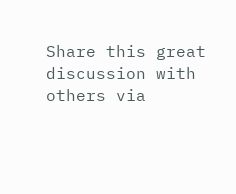Share this great discussion with others via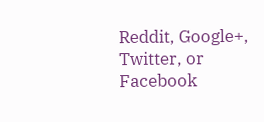Reddit, Google+, Twitter, or Facebook